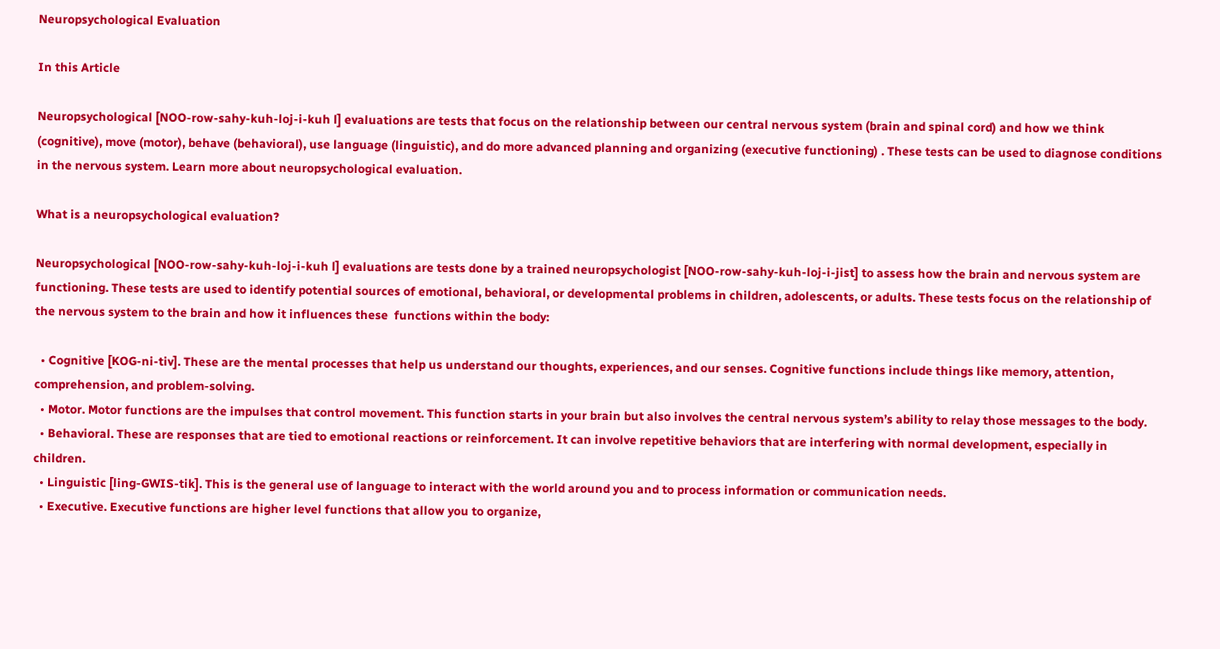Neuropsychological Evaluation

In this Article

Neuropsychological [NOO-row-sahy-kuh-loj-i-kuh l] evaluations are tests that focus on the relationship between our central nervous system (brain and spinal cord) and how we think (cognitive), move (motor), behave (behavioral), use language (linguistic), and do more advanced planning and organizing (executive functioning) . These tests can be used to diagnose conditions in the nervous system. Learn more about neuropsychological evaluation.

What is a neuropsychological evaluation?

Neuropsychological [NOO-row-sahy-kuh-loj-i-kuh l] evaluations are tests done by a trained neuropsychologist [NOO-row-sahy-kuh-loj-i-jist] to assess how the brain and nervous system are functioning. These tests are used to identify potential sources of emotional, behavioral, or developmental problems in children, adolescents, or adults. These tests focus on the relationship of the nervous system to the brain and how it influences these  functions within the body:

  • Cognitive [KOG-ni-tiv]. These are the mental processes that help us understand our thoughts, experiences, and our senses. Cognitive functions include things like memory, attention, comprehension, and problem-solving.
  • Motor. Motor functions are the impulses that control movement. This function starts in your brain but also involves the central nervous system’s ability to relay those messages to the body.
  • Behavioral. These are responses that are tied to emotional reactions or reinforcement. It can involve repetitive behaviors that are interfering with normal development, especially in children.
  • Linguistic [ling-GWIS-tik]. This is the general use of language to interact with the world around you and to process information or communication needs.
  • Executive. Executive functions are higher level functions that allow you to organize,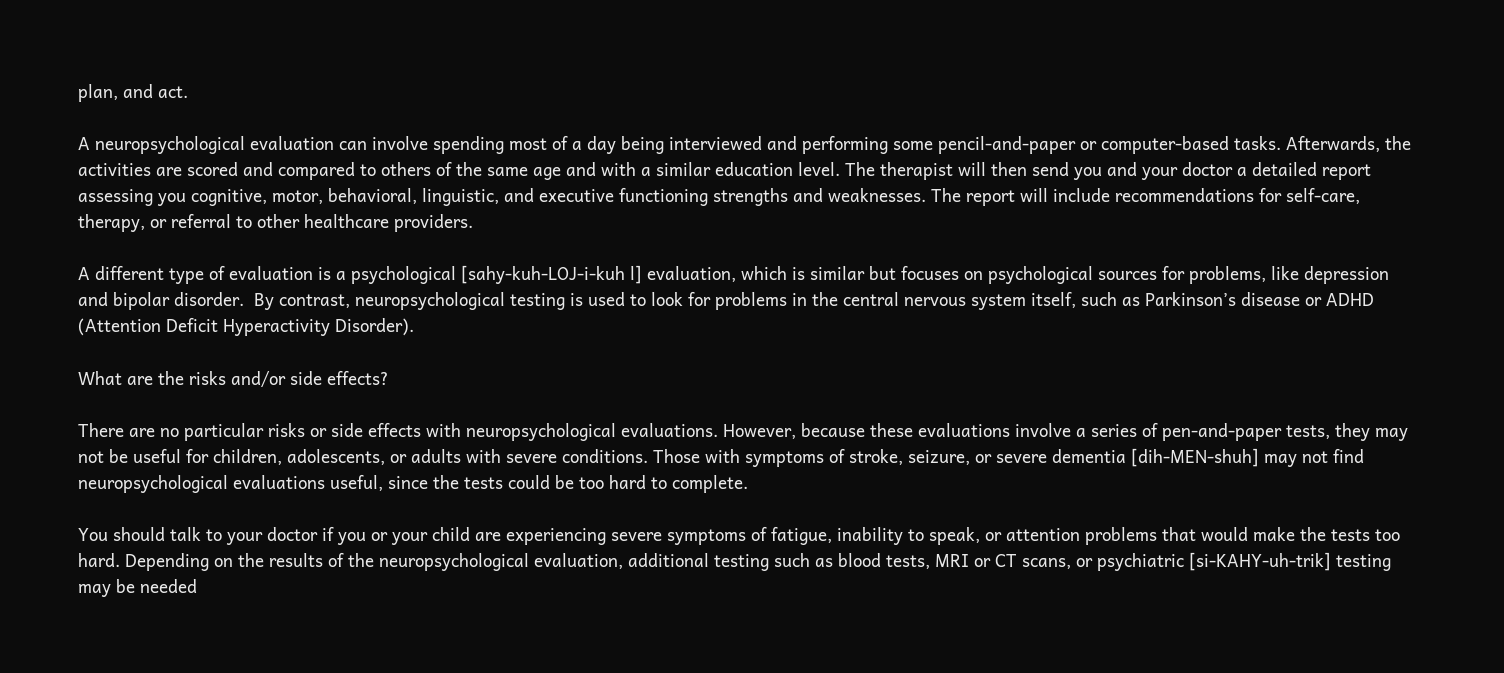plan, and act.

A neuropsychological evaluation can involve spending most of a day being interviewed and performing some pencil-and-paper or computer-based tasks. Afterwards, the activities are scored and compared to others of the same age and with a similar education level. The therapist will then send you and your doctor a detailed report assessing you cognitive, motor, behavioral, linguistic, and executive functioning strengths and weaknesses. The report will include recommendations for self-care, therapy, or referral to other healthcare providers.

A different type of evaluation is a psychological [sahy-kuh-LOJ-i-kuh l] evaluation, which is similar but focuses on psychological sources for problems, like depression and bipolar disorder.  By contrast, neuropsychological testing is used to look for problems in the central nervous system itself, such as Parkinson’s disease or ADHD (Attention Deficit Hyperactivity Disorder).

What are the risks and/or side effects?

There are no particular risks or side effects with neuropsychological evaluations. However, because these evaluations involve a series of pen-and-paper tests, they may not be useful for children, adolescents, or adults with severe conditions. Those with symptoms of stroke, seizure, or severe dementia [dih-MEN-shuh] may not find neuropsychological evaluations useful, since the tests could be too hard to complete.

You should talk to your doctor if you or your child are experiencing severe symptoms of fatigue, inability to speak, or attention problems that would make the tests too hard. Depending on the results of the neuropsychological evaluation, additional testing such as blood tests, MRI or CT scans, or psychiatric [si-KAHY-uh-trik] testing may be needed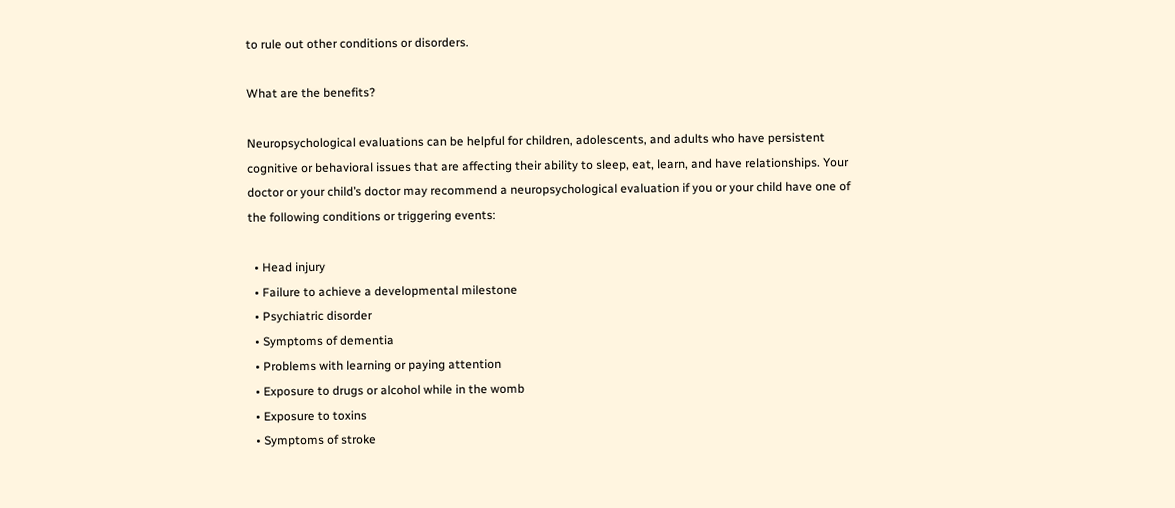to rule out other conditions or disorders.

What are the benefits?

Neuropsychological evaluations can be helpful for children, adolescents, and adults who have persistent cognitive or behavioral issues that are affecting their ability to sleep, eat, learn, and have relationships. Your doctor or your child’s doctor may recommend a neuropsychological evaluation if you or your child have one of the following conditions or triggering events:

  • Head injury
  • Failure to achieve a developmental milestone
  • Psychiatric disorder
  • Symptoms of dementia
  • Problems with learning or paying attention
  • Exposure to drugs or alcohol while in the womb
  • Exposure to toxins
  • Symptoms of stroke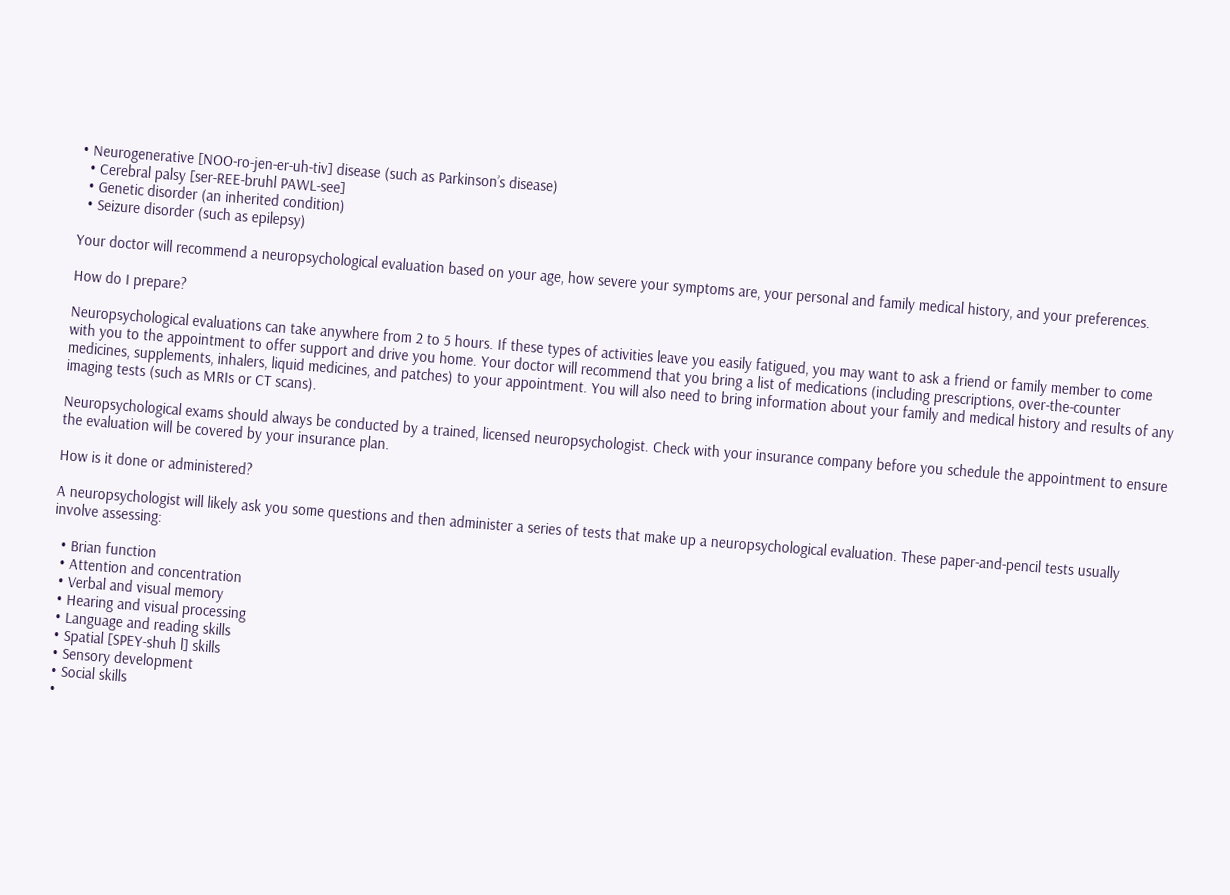• Neurogenerative [NOO-ro-jen-er-uh-tiv] disease (such as Parkinson’s disease)
  • Cerebral palsy [ser-REE-bruhl PAWL-see]
  • Genetic disorder (an inherited condition)
  • Seizure disorder (such as epilepsy)

Your doctor will recommend a neuropsychological evaluation based on your age, how severe your symptoms are, your personal and family medical history, and your preferences.

How do I prepare?

Neuropsychological evaluations can take anywhere from 2 to 5 hours. If these types of activities leave you easily fatigued, you may want to ask a friend or family member to come with you to the appointment to offer support and drive you home. Your doctor will recommend that you bring a list of medications (including prescriptions, over-the-counter medicines, supplements, inhalers, liquid medicines, and patches) to your appointment. You will also need to bring information about your family and medical history and results of any imaging tests (such as MRIs or CT scans).

Neuropsychological exams should always be conducted by a trained, licensed neuropsychologist. Check with your insurance company before you schedule the appointment to ensure the evaluation will be covered by your insurance plan.

How is it done or administered?

A neuropsychologist will likely ask you some questions and then administer a series of tests that make up a neuropsychological evaluation. These paper-and-pencil tests usually involve assessing:

  • Brian function
  • Attention and concentration
  • Verbal and visual memory
  • Hearing and visual processing
  • Language and reading skills
  • Spatial [SPEY-shuh l] skills
  • Sensory development
  • Social skills
  •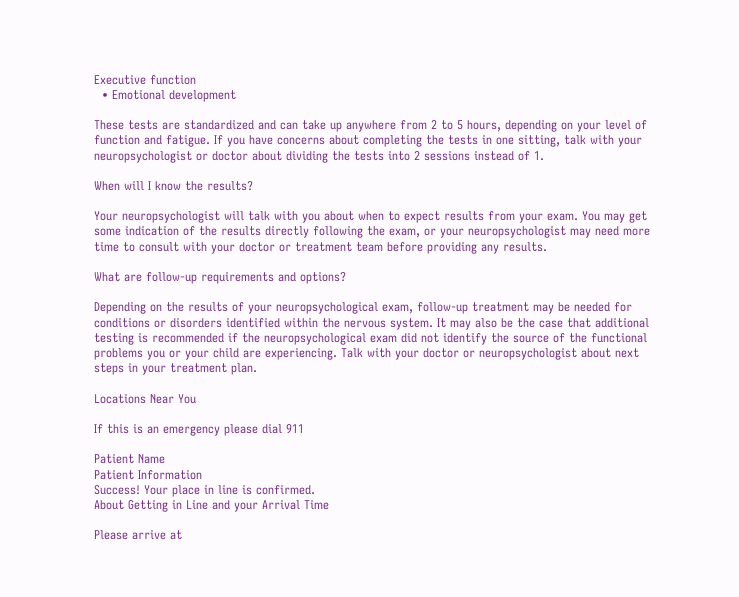Executive function
  • Emotional development

These tests are standardized and can take up anywhere from 2 to 5 hours, depending on your level of function and fatigue. If you have concerns about completing the tests in one sitting, talk with your neuropsychologist or doctor about dividing the tests into 2 sessions instead of 1.

When will I know the results?

Your neuropsychologist will talk with you about when to expect results from your exam. You may get some indication of the results directly following the exam, or your neuropsychologist may need more time to consult with your doctor or treatment team before providing any results.

What are follow-up requirements and options?

Depending on the results of your neuropsychological exam, follow-up treatment may be needed for conditions or disorders identified within the nervous system. It may also be the case that additional testing is recommended if the neuropsychological exam did not identify the source of the functional problems you or your child are experiencing. Talk with your doctor or neuropsychologist about next steps in your treatment plan.

Locations Near You

If this is an emergency please dial 911

Patient Name
Patient Information
Success! Your place in line is confirmed.
About Getting in Line and your Arrival Time

Please arrive at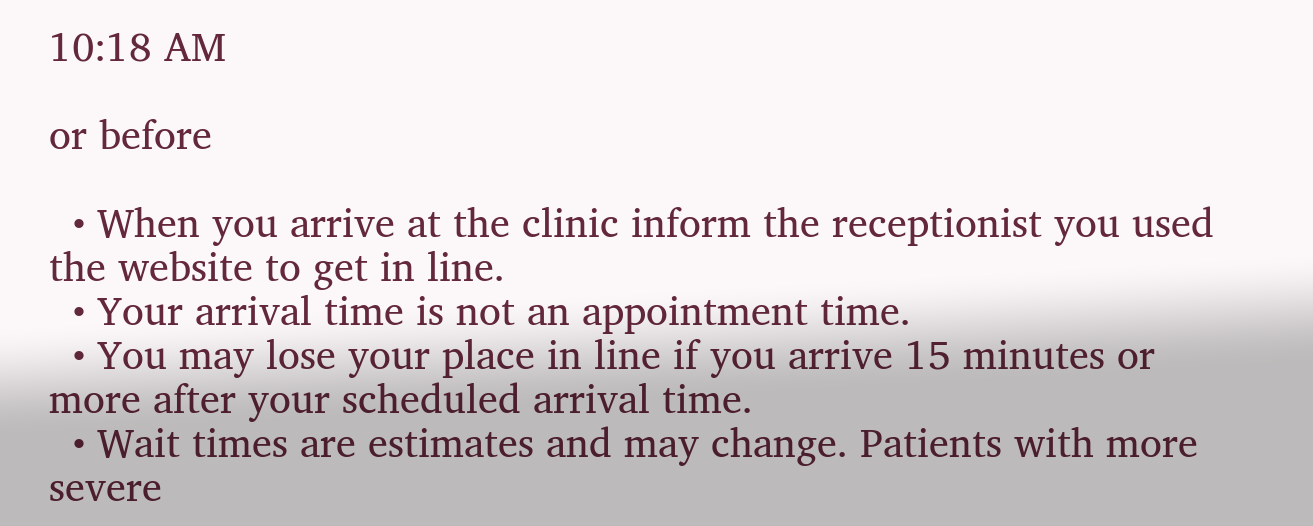10:18 AM

or before

  • When you arrive at the clinic inform the receptionist you used the website to get in line.
  • Your arrival time is not an appointment time.
  • You may lose your place in line if you arrive 15 minutes or more after your scheduled arrival time.
  • Wait times are estimates and may change. Patients with more severe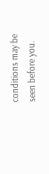conditions may be seen before you.